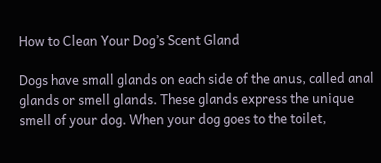How to Clean Your Dog’s Scent Gland

Dogs have small glands on each side of the anus, called anal glands or smell glands. These glands express the unique smell of your dog. When your dog goes to the toilet,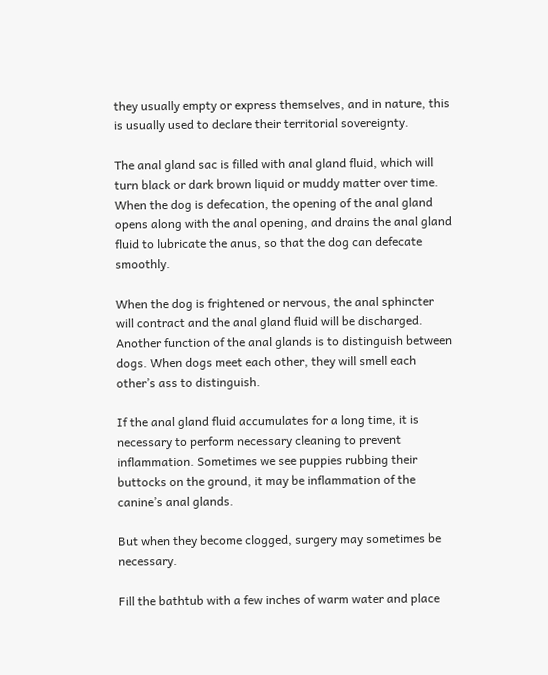they usually empty or express themselves, and in nature, this is usually used to declare their territorial sovereignty.

The anal gland sac is filled with anal gland fluid, which will turn black or dark brown liquid or muddy matter over time. When the dog is defecation, the opening of the anal gland opens along with the anal opening, and drains the anal gland fluid to lubricate the anus, so that the dog can defecate smoothly.

When the dog is frightened or nervous, the anal sphincter will contract and the anal gland fluid will be discharged. Another function of the anal glands is to distinguish between dogs. When dogs meet each other, they will smell each other’s ass to distinguish.

If the anal gland fluid accumulates for a long time, it is necessary to perform necessary cleaning to prevent inflammation. Sometimes we see puppies rubbing their buttocks on the ground, it may be inflammation of the canine’s anal glands.

But when they become clogged, surgery may sometimes be necessary.

Fill the bathtub with a few inches of warm water and place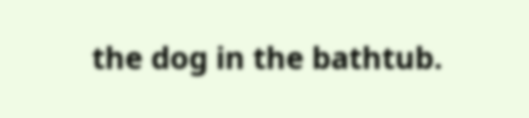the dog in the bathtub.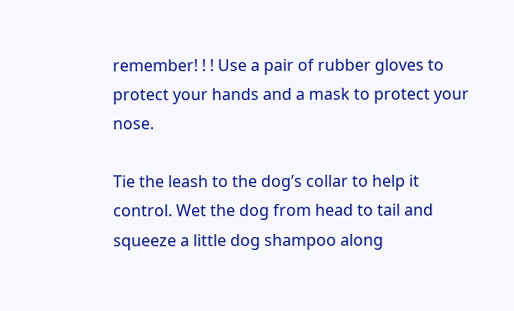remember! ! ! Use a pair of rubber gloves to protect your hands and a mask to protect your nose.

Tie the leash to the dog’s collar to help it control. Wet the dog from head to tail and squeeze a little dog shampoo along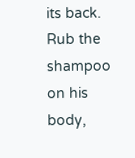its back. Rub the shampoo on his body,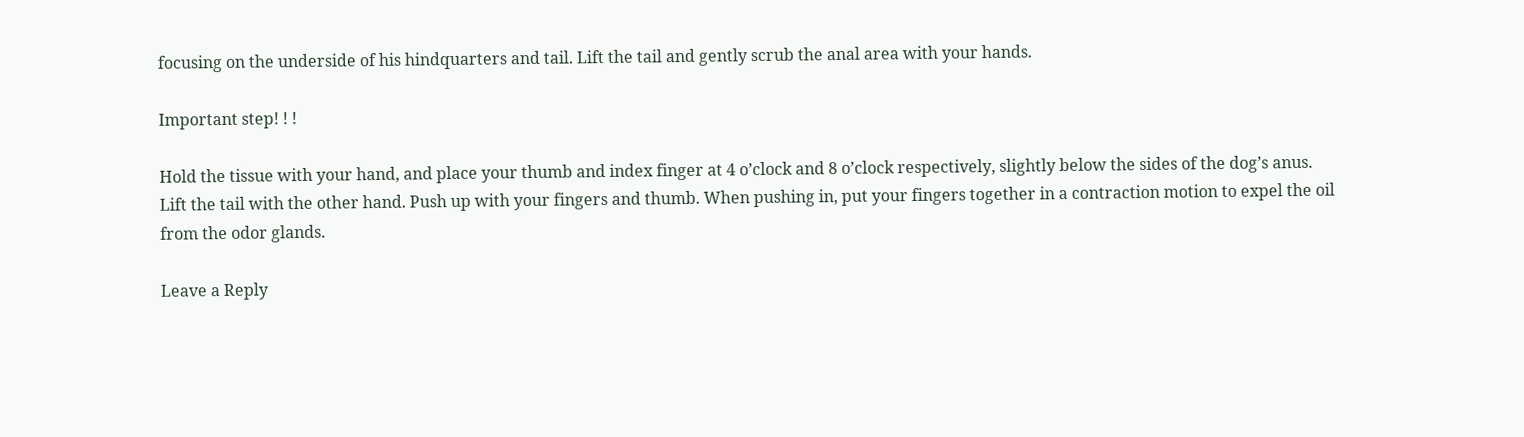focusing on the underside of his hindquarters and tail. Lift the tail and gently scrub the anal area with your hands.

Important step! ! !

Hold the tissue with your hand, and place your thumb and index finger at 4 o’clock and 8 o’clock respectively, slightly below the sides of the dog’s anus. Lift the tail with the other hand. Push up with your fingers and thumb. When pushing in, put your fingers together in a contraction motion to expel the oil from the odor glands.

Leave a Reply